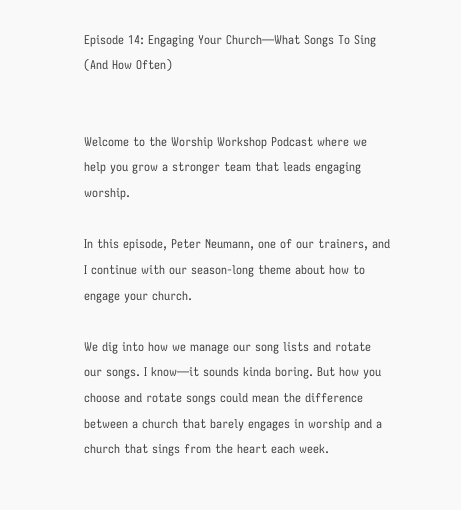Episode 14: Engaging Your Church—What Songs To Sing (And How Often)


Welcome to the Worship Workshop Podcast where we help you grow a stronger team that leads engaging worship.

In this episode, Peter Neumann, one of our trainers, and I continue with our season-long theme about how to engage your church.

We dig into how we manage our song lists and rotate our songs. I know—it sounds kinda boring. But how you choose and rotate songs could mean the difference between a church that barely engages in worship and a church that sings from the heart each week.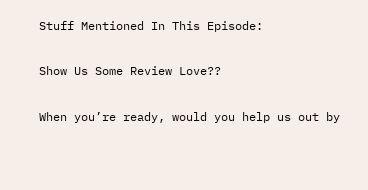Stuff Mentioned In This Episode:

Show Us Some Review Love??

When you’re ready, would you help us out by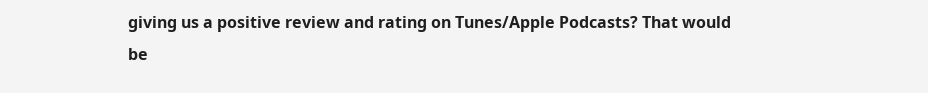giving us a positive review and rating on Tunes/Apple Podcasts? That would be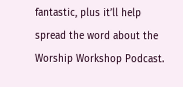fantastic, plus it’ll help spread the word about the Worship Workshop Podcast.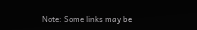Note: Some links may be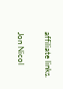affiliate links.

Jon Nicol